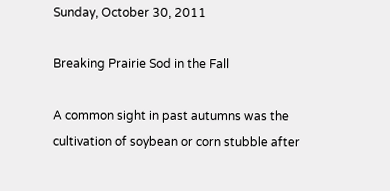Sunday, October 30, 2011

Breaking Prairie Sod in the Fall

A common sight in past autumns was the cultivation of soybean or corn stubble after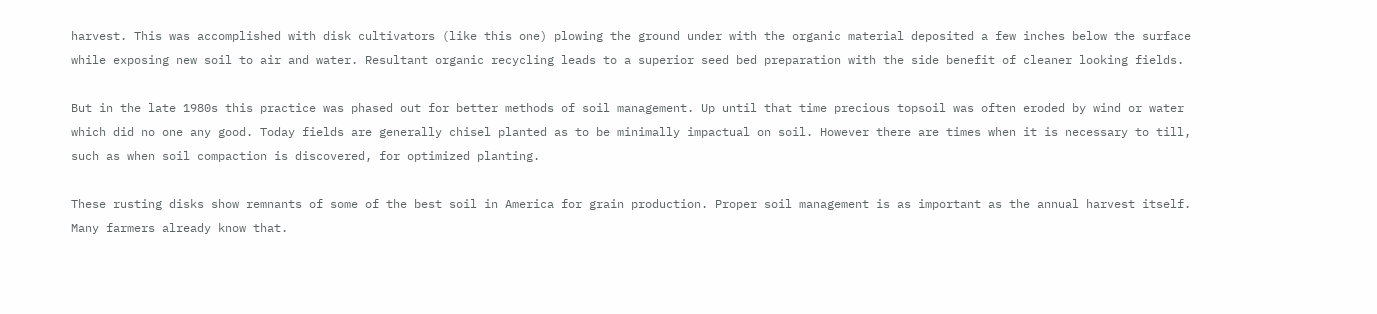harvest. This was accomplished with disk cultivators (like this one) plowing the ground under with the organic material deposited a few inches below the surface while exposing new soil to air and water. Resultant organic recycling leads to a superior seed bed preparation with the side benefit of cleaner looking fields.

But in the late 1980s this practice was phased out for better methods of soil management. Up until that time precious topsoil was often eroded by wind or water which did no one any good. Today fields are generally chisel planted as to be minimally impactual on soil. However there are times when it is necessary to till, such as when soil compaction is discovered, for optimized planting.

These rusting disks show remnants of some of the best soil in America for grain production. Proper soil management is as important as the annual harvest itself. Many farmers already know that.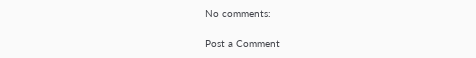No comments:

Post a Comment